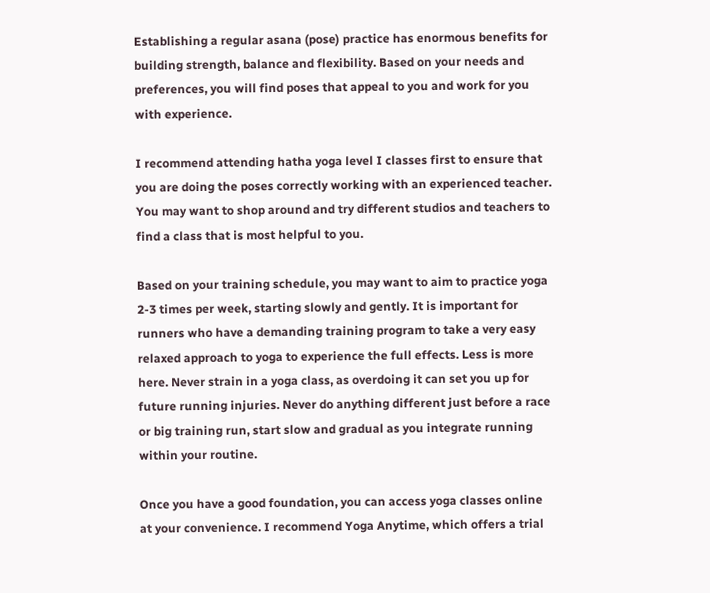Establishing a regular asana (pose) practice has enormous benefits for building strength, balance and flexibility. Based on your needs and preferences, you will find poses that appeal to you and work for you with experience.

I recommend attending hatha yoga level I classes first to ensure that you are doing the poses correctly working with an experienced teacher. You may want to shop around and try different studios and teachers to find a class that is most helpful to you.

Based on your training schedule, you may want to aim to practice yoga 2-3 times per week, starting slowly and gently. It is important for runners who have a demanding training program to take a very easy relaxed approach to yoga to experience the full effects. Less is more here. Never strain in a yoga class, as overdoing it can set you up for future running injuries. Never do anything different just before a race or big training run, start slow and gradual as you integrate running within your routine.

Once you have a good foundation, you can access yoga classes online at your convenience. I recommend Yoga Anytime, which offers a trial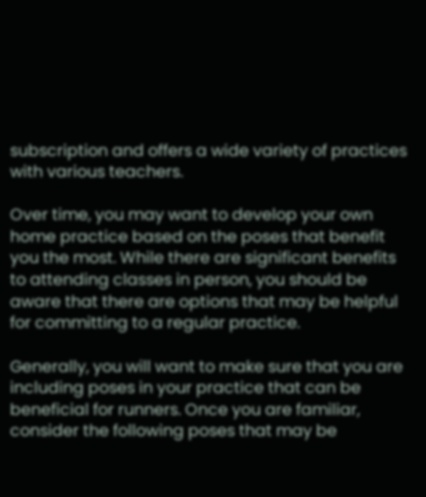subscription and offers a wide variety of practices with various teachers.

Over time, you may want to develop your own home practice based on the poses that benefit you the most. While there are significant benefits to attending classes in person, you should be aware that there are options that may be helpful for committing to a regular practice.

Generally, you will want to make sure that you are including poses in your practice that can be beneficial for runners. Once you are familiar, consider the following poses that may be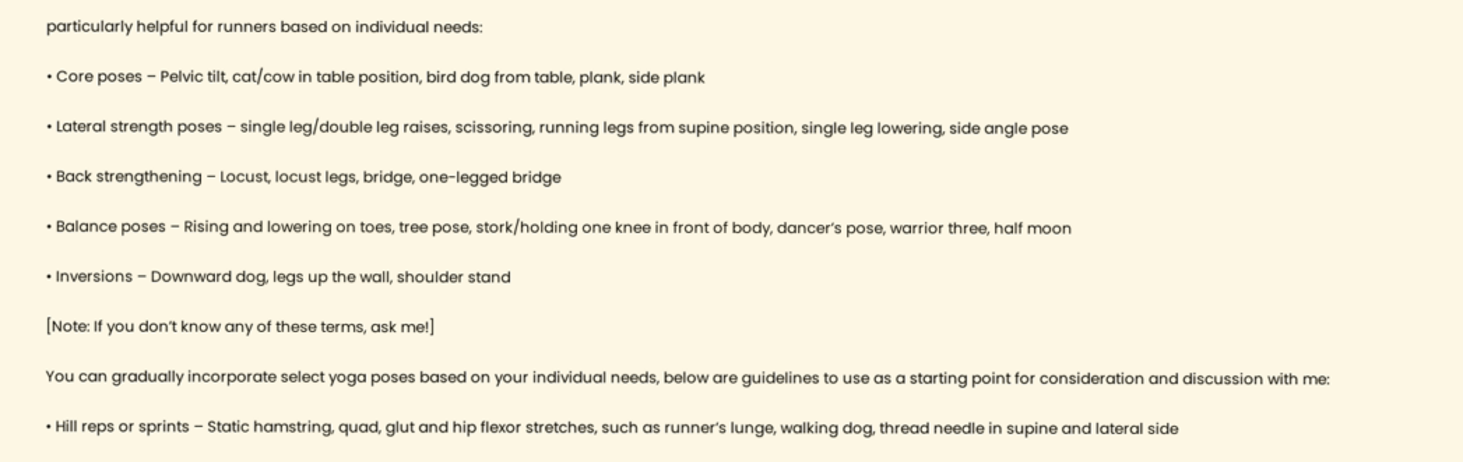particularly helpful for runners based on individual needs:

• Core poses – Pelvic tilt, cat/cow in table position, bird dog from table, plank, side plank

• Lateral strength poses – single leg/double leg raises, scissoring, running legs from supine position, single leg lowering, side angle pose

• Back strengthening – Locust, locust legs, bridge, one-legged bridge

• Balance poses – Rising and lowering on toes, tree pose, stork/holding one knee in front of body, dancer’s pose, warrior three, half moon

• Inversions – Downward dog, legs up the wall, shoulder stand

[Note: If you don’t know any of these terms, ask me!]

You can gradually incorporate select yoga poses based on your individual needs, below are guidelines to use as a starting point for consideration and discussion with me:

• Hill reps or sprints – Static hamstring, quad, glut and hip flexor stretches, such as runner’s lunge, walking dog, thread needle in supine and lateral side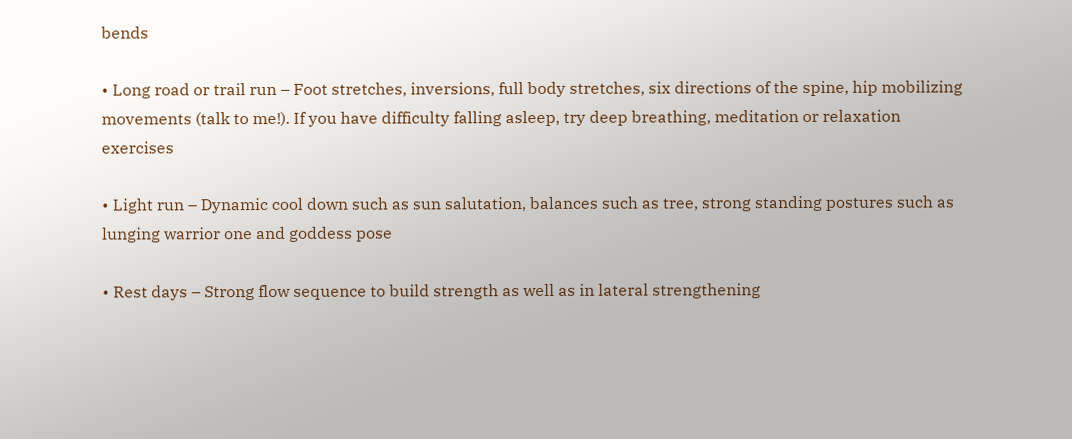bends

• Long road or trail run – Foot stretches, inversions, full body stretches, six directions of the spine, hip mobilizing movements (talk to me!). If you have difficulty falling asleep, try deep breathing, meditation or relaxation exercises

• Light run – Dynamic cool down such as sun salutation, balances such as tree, strong standing postures such as lunging warrior one and goddess pose

• Rest days – Strong flow sequence to build strength as well as in lateral strengthening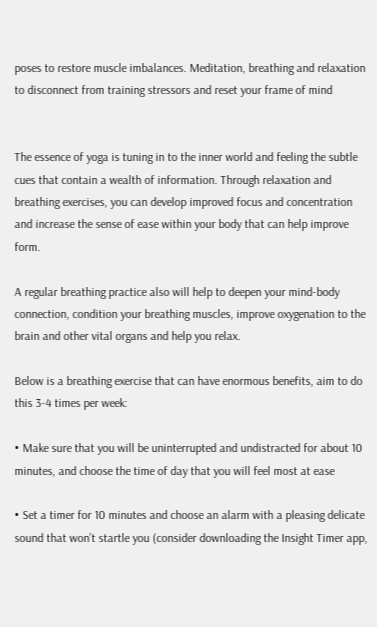poses to restore muscle imbalances. Meditation, breathing and relaxation to disconnect from training stressors and reset your frame of mind


The essence of yoga is tuning in to the inner world and feeling the subtle cues that contain a wealth of information. Through relaxation and breathing exercises, you can develop improved focus and concentration and increase the sense of ease within your body that can help improve form.

A regular breathing practice also will help to deepen your mind-body connection, condition your breathing muscles, improve oxygenation to the brain and other vital organs and help you relax.

Below is a breathing exercise that can have enormous benefits, aim to do this 3-4 times per week:

• Make sure that you will be uninterrupted and undistracted for about 10 minutes, and choose the time of day that you will feel most at ease

• Set a timer for 10 minutes and choose an alarm with a pleasing delicate sound that won’t startle you (consider downloading the Insight Timer app,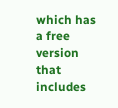which has a free version that includes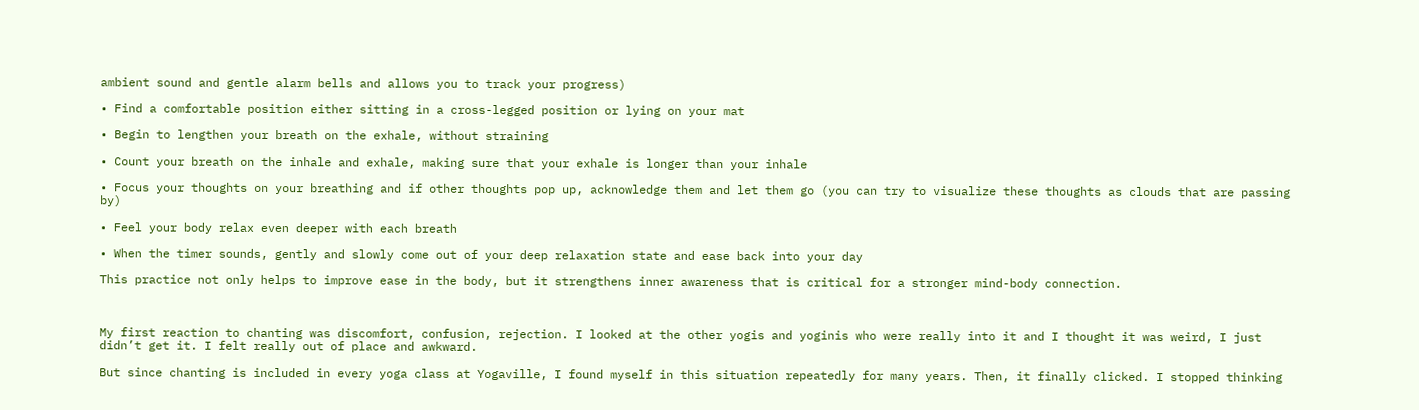ambient sound and gentle alarm bells and allows you to track your progress)

• Find a comfortable position either sitting in a cross-legged position or lying on your mat

• Begin to lengthen your breath on the exhale, without straining

• Count your breath on the inhale and exhale, making sure that your exhale is longer than your inhale

• Focus your thoughts on your breathing and if other thoughts pop up, acknowledge them and let them go (you can try to visualize these thoughts as clouds that are passing by)

• Feel your body relax even deeper with each breath

• When the timer sounds, gently and slowly come out of your deep relaxation state and ease back into your day

This practice not only helps to improve ease in the body, but it strengthens inner awareness that is critical for a stronger mind-body connection.



My first reaction to chanting was discomfort, confusion, rejection. I looked at the other yogis and yoginis who were really into it and I thought it was weird, I just didn’t get it. I felt really out of place and awkward.

But since chanting is included in every yoga class at Yogaville, I found myself in this situation repeatedly for many years. Then, it finally clicked. I stopped thinking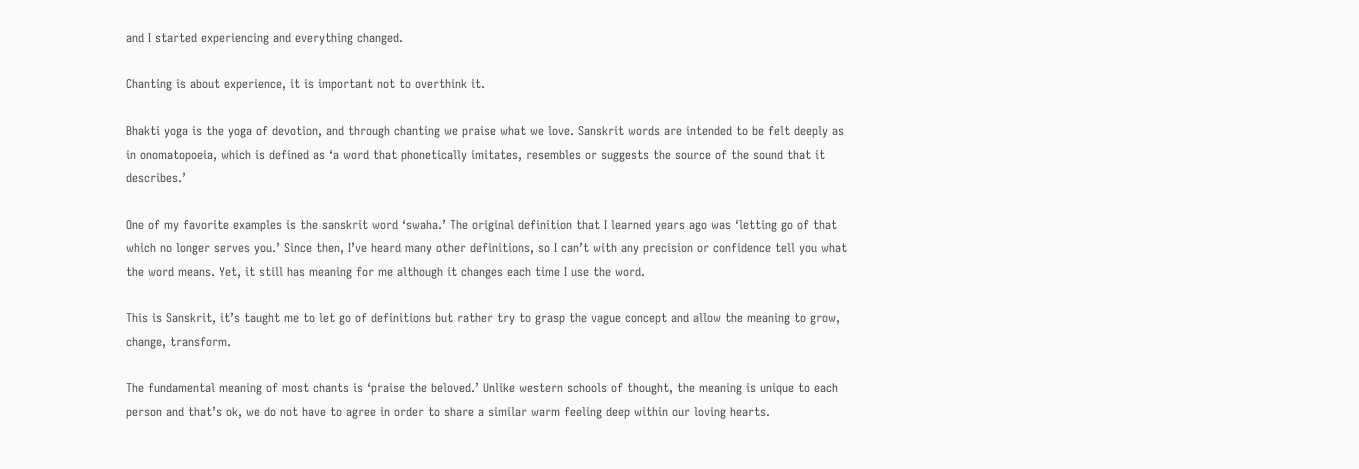and I started experiencing and everything changed.

Chanting is about experience, it is important not to overthink it.

Bhakti yoga is the yoga of devotion, and through chanting we praise what we love. Sanskrit words are intended to be felt deeply as in onomatopoeia, which is defined as ‘a word that phonetically imitates, resembles or suggests the source of the sound that it describes.’

One of my favorite examples is the sanskrit word ‘swaha.’ The original definition that I learned years ago was ‘letting go of that which no longer serves you.’ Since then, I’ve heard many other definitions, so I can’t with any precision or confidence tell you what the word means. Yet, it still has meaning for me although it changes each time I use the word.

This is Sanskrit, it’s taught me to let go of definitions but rather try to grasp the vague concept and allow the meaning to grow, change, transform.

The fundamental meaning of most chants is ‘praise the beloved.’ Unlike western schools of thought, the meaning is unique to each person and that’s ok, we do not have to agree in order to share a similar warm feeling deep within our loving hearts.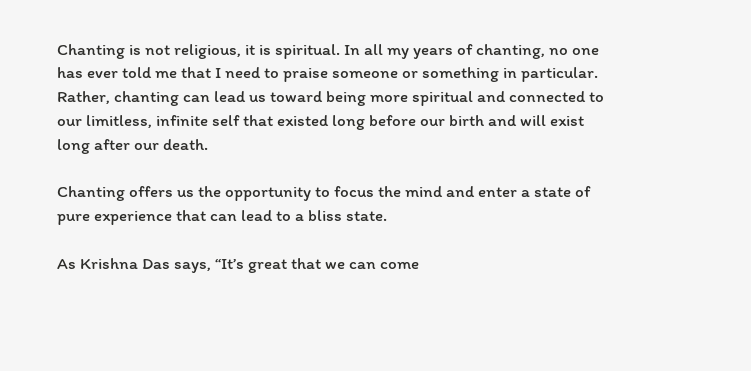Chanting is not religious, it is spiritual. In all my years of chanting, no one has ever told me that I need to praise someone or something in particular. Rather, chanting can lead us toward being more spiritual and connected to our limitless, infinite self that existed long before our birth and will exist long after our death.

Chanting offers us the opportunity to focus the mind and enter a state of pure experience that can lead to a bliss state.

As Krishna Das says, “It’s great that we can come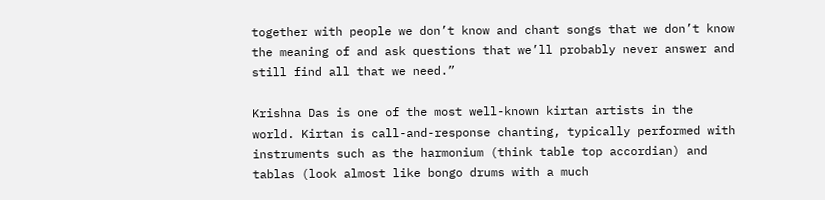together with people we don’t know and chant songs that we don’t know the meaning of and ask questions that we’ll probably never answer and still find all that we need.”

Krishna Das is one of the most well-known kirtan artists in the world. Kirtan is call-and-response chanting, typically performed with instruments such as the harmonium (think table top accordian) and tablas (look almost like bongo drums with a much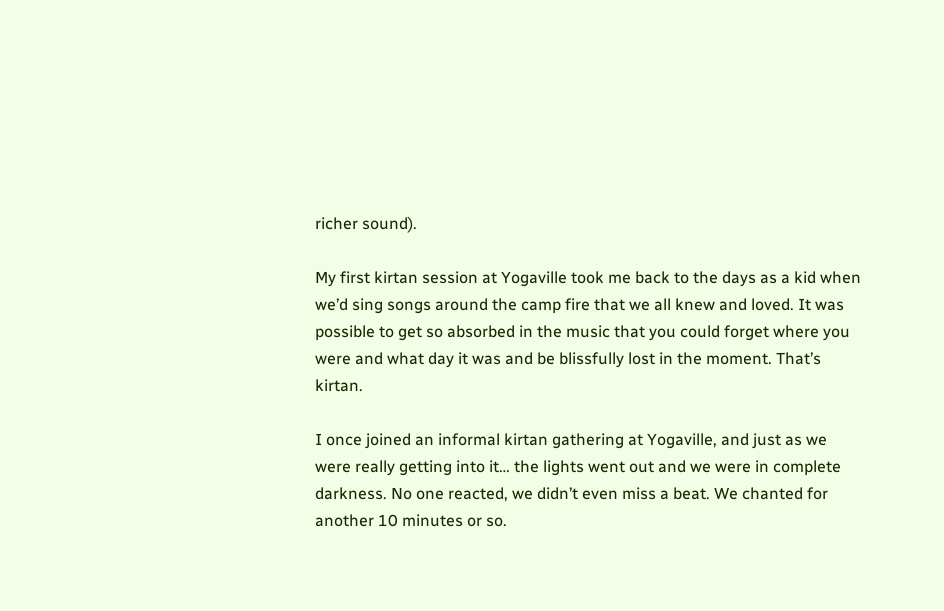richer sound).

My first kirtan session at Yogaville took me back to the days as a kid when we’d sing songs around the camp fire that we all knew and loved. It was possible to get so absorbed in the music that you could forget where you were and what day it was and be blissfully lost in the moment. That’s kirtan.

I once joined an informal kirtan gathering at Yogaville, and just as we were really getting into it… the lights went out and we were in complete darkness. No one reacted, we didn’t even miss a beat. We chanted for another 10 minutes or so.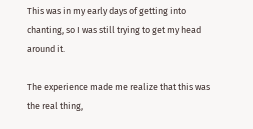This was in my early days of getting into chanting, so I was still trying to get my head around it.

The experience made me realize that this was the real thing,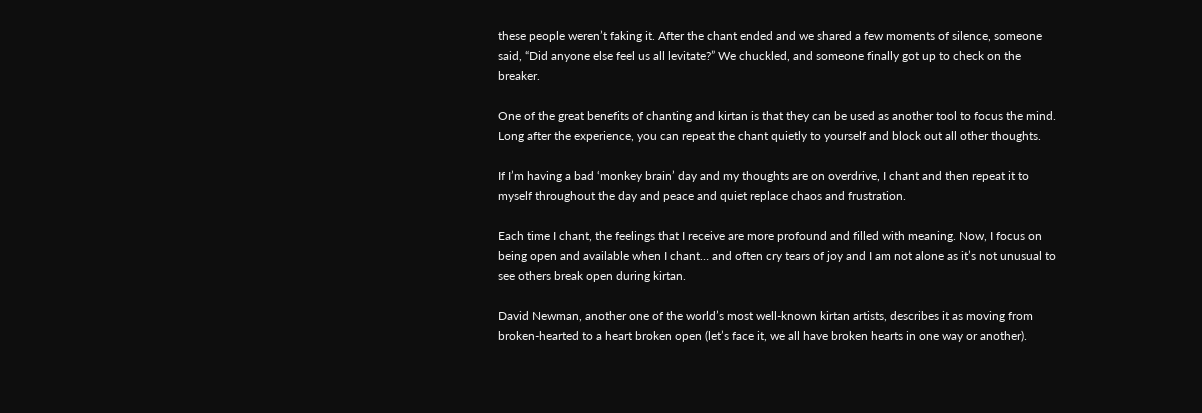these people weren’t faking it. After the chant ended and we shared a few moments of silence, someone said, “Did anyone else feel us all levitate?” We chuckled, and someone finally got up to check on the breaker.

One of the great benefits of chanting and kirtan is that they can be used as another tool to focus the mind. Long after the experience, you can repeat the chant quietly to yourself and block out all other thoughts.

If I’m having a bad ‘monkey brain’ day and my thoughts are on overdrive, I chant and then repeat it to myself throughout the day and peace and quiet replace chaos and frustration.

Each time I chant, the feelings that I receive are more profound and filled with meaning. Now, I focus on being open and available when I chant… and often cry tears of joy and I am not alone as it’s not unusual to see others break open during kirtan.

David Newman, another one of the world’s most well-known kirtan artists, describes it as moving from broken-hearted to a heart broken open (let’s face it, we all have broken hearts in one way or another).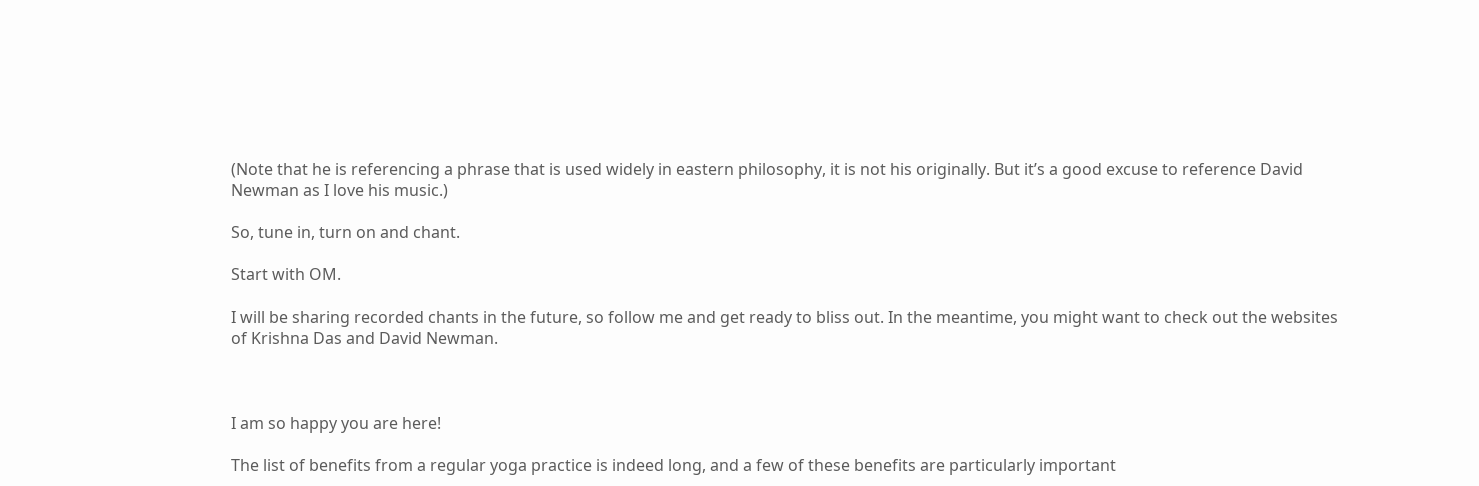(Note that he is referencing a phrase that is used widely in eastern philosophy, it is not his originally. But it’s a good excuse to reference David Newman as I love his music.)

So, tune in, turn on and chant.

Start with OM.

I will be sharing recorded chants in the future, so follow me and get ready to bliss out. In the meantime, you might want to check out the websites of Krishna Das and David Newman.



I am so happy you are here!

The list of benefits from a regular yoga practice is indeed long, and a few of these benefits are particularly important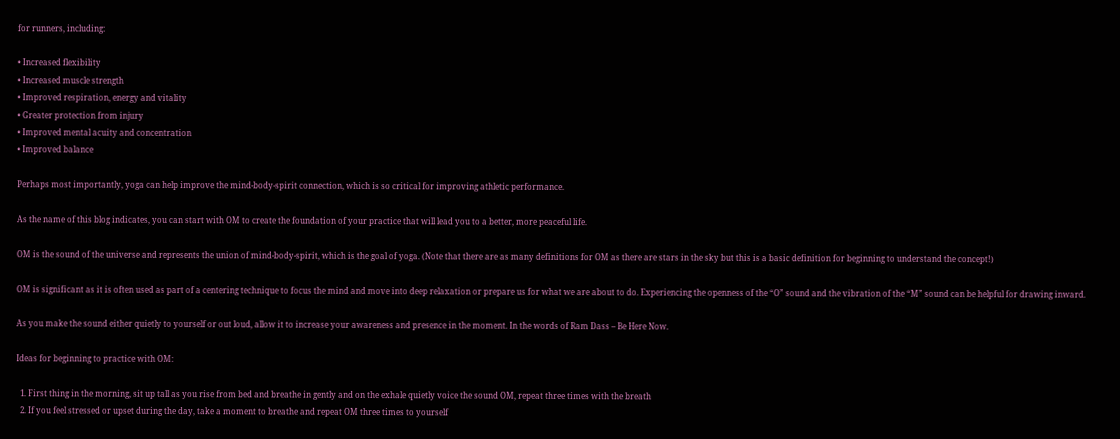for runners, including:

• Increased flexibility
• Increased muscle strength
• Improved respiration, energy and vitality
• Greater protection from injury
• Improved mental acuity and concentration
• Improved balance

Perhaps most importantly, yoga can help improve the mind-body-spirit connection, which is so critical for improving athletic performance.

As the name of this blog indicates, you can start with OM to create the foundation of your practice that will lead you to a better, more peaceful life.

OM is the sound of the universe and represents the union of mind-body-spirit, which is the goal of yoga. (Note that there are as many definitions for OM as there are stars in the sky but this is a basic definition for beginning to understand the concept!)

OM is significant as it is often used as part of a centering technique to focus the mind and move into deep relaxation or prepare us for what we are about to do. Experiencing the openness of the “O” sound and the vibration of the “M” sound can be helpful for drawing inward.

As you make the sound either quietly to yourself or out loud, allow it to increase your awareness and presence in the moment. In the words of Ram Dass – Be Here Now.

Ideas for beginning to practice with OM:

  1. First thing in the morning, sit up tall as you rise from bed and breathe in gently and on the exhale quietly voice the sound OM, repeat three times with the breath
  2. If you feel stressed or upset during the day, take a moment to breathe and repeat OM three times to yourself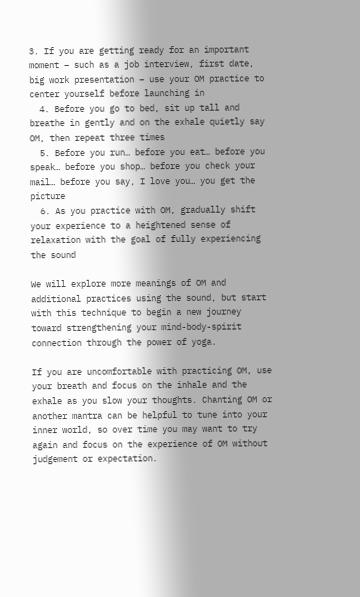3. If you are getting ready for an important moment – such as a job interview, first date, big work presentation – use your OM practice to center yourself before launching in
  4. Before you go to bed, sit up tall and breathe in gently and on the exhale quietly say OM, then repeat three times
  5. Before you run… before you eat… before you speak… before you shop… before you check your mail… before you say, I love you… you get the picture
  6. As you practice with OM, gradually shift your experience to a heightened sense of relaxation with the goal of fully experiencing the sound

We will explore more meanings of OM and additional practices using the sound, but start with this technique to begin a new journey toward strengthening your mind-body-spirit connection through the power of yoga.

If you are uncomfortable with practicing OM, use your breath and focus on the inhale and the exhale as you slow your thoughts. Chanting OM or another mantra can be helpful to tune into your inner world, so over time you may want to try again and focus on the experience of OM without judgement or expectation.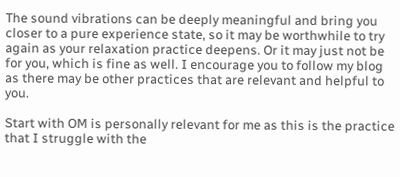The sound vibrations can be deeply meaningful and bring you closer to a pure experience state, so it may be worthwhile to try again as your relaxation practice deepens. Or it may just not be for you, which is fine as well. I encourage you to follow my blog as there may be other practices that are relevant and helpful to you.

Start with OM is personally relevant for me as this is the practice that I struggle with the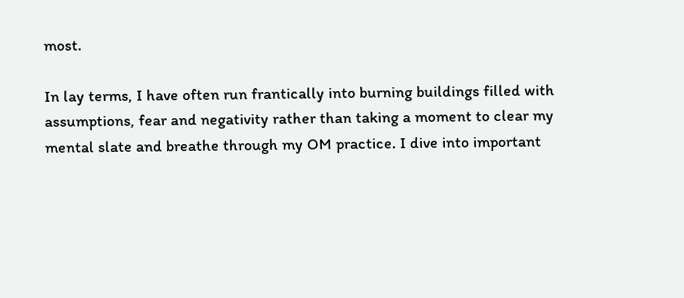most.

In lay terms, I have often run frantically into burning buildings filled with assumptions, fear and negativity rather than taking a moment to clear my mental slate and breathe through my OM practice. I dive into important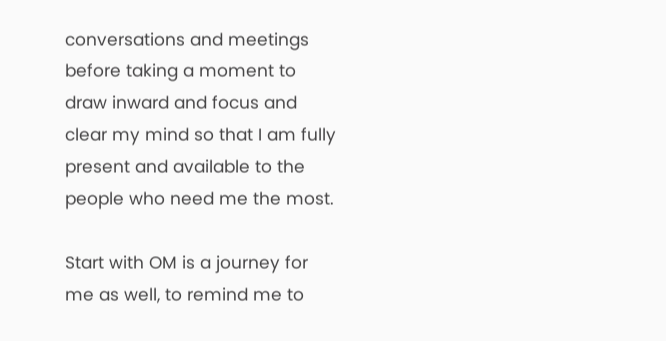conversations and meetings before taking a moment to draw inward and focus and clear my mind so that I am fully present and available to the people who need me the most.

Start with OM is a journey for me as well, to remind me to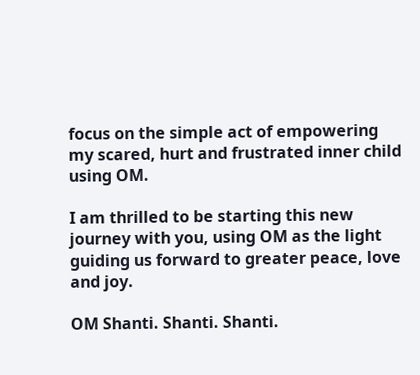focus on the simple act of empowering my scared, hurt and frustrated inner child using OM.

I am thrilled to be starting this new journey with you, using OM as the light guiding us forward to greater peace, love and joy.

OM Shanti. Shanti. Shanti.